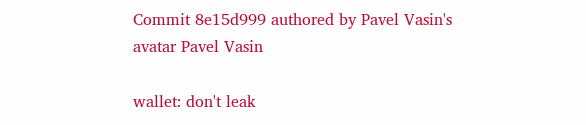Commit 8e15d999 authored by Pavel Vasin's avatar Pavel Vasin

wallet: don't leak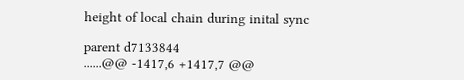height of local chain during inital sync

parent d7133844
......@@ -1417,6 +1417,7 @@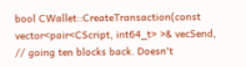bool CWallet::CreateTransaction(const vector<pair<CScript, int64_t> >& vecSend,
// going ten blocks back. Doesn't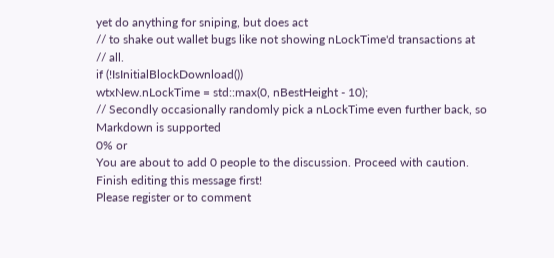yet do anything for sniping, but does act
// to shake out wallet bugs like not showing nLockTime'd transactions at
// all.
if (!IsInitialBlockDownload())
wtxNew.nLockTime = std::max(0, nBestHeight - 10);
// Secondly occasionally randomly pick a nLockTime even further back, so
Markdown is supported
0% or
You are about to add 0 people to the discussion. Proceed with caution.
Finish editing this message first!
Please register or to comment